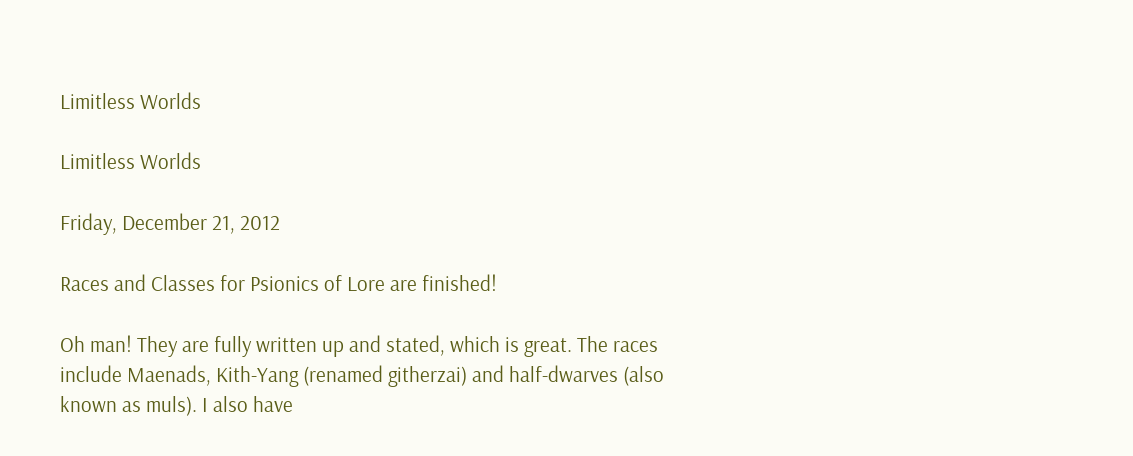Limitless Worlds

Limitless Worlds

Friday, December 21, 2012

Races and Classes for Psionics of Lore are finished!

Oh man! They are fully written up and stated, which is great. The races include Maenads, Kith-Yang (renamed githerzai) and half-dwarves (also known as muls). I also have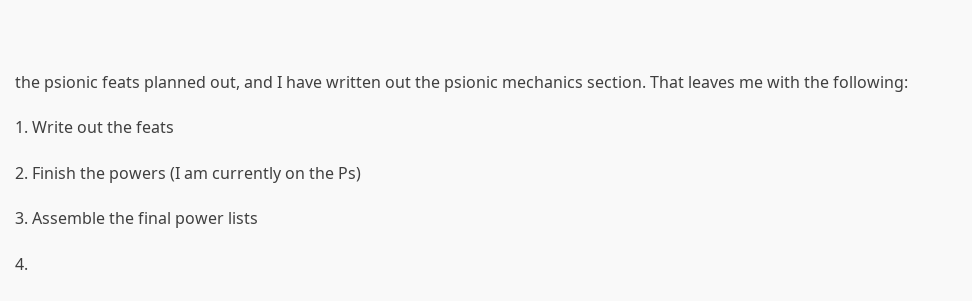the psionic feats planned out, and I have written out the psionic mechanics section. That leaves me with the following:

1. Write out the feats

2. Finish the powers (I am currently on the Ps)

3. Assemble the final power lists

4.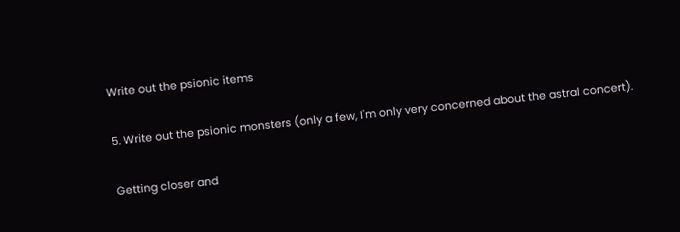Write out the psionic items

5. Write out the psionic monsters (only a few, I'm only very concerned about the astral concert).

Getting closer and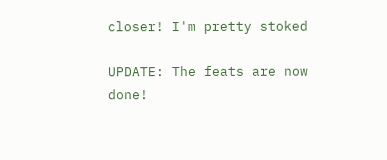closer! I'm pretty stoked

UPDATE: The feats are now done!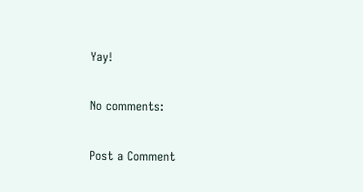Yay!

No comments:

Post a Comment